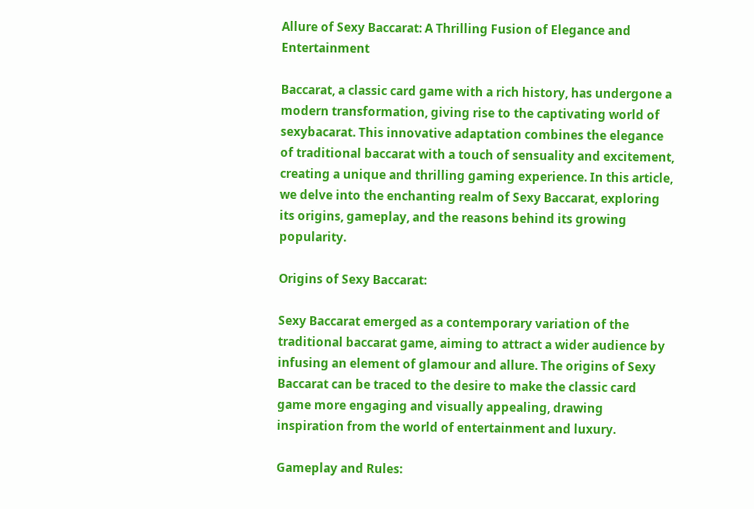Allure of Sexy Baccarat: A Thrilling Fusion of Elegance and Entertainment

Baccarat, a classic card game with a rich history, has undergone a modern transformation, giving rise to the captivating world of sexybacarat. This innovative adaptation combines the elegance of traditional baccarat with a touch of sensuality and excitement, creating a unique and thrilling gaming experience. In this article, we delve into the enchanting realm of Sexy Baccarat, exploring its origins, gameplay, and the reasons behind its growing popularity.

Origins of Sexy Baccarat:

Sexy Baccarat emerged as a contemporary variation of the traditional baccarat game, aiming to attract a wider audience by infusing an element of glamour and allure. The origins of Sexy Baccarat can be traced to the desire to make the classic card game more engaging and visually appealing, drawing inspiration from the world of entertainment and luxury.

Gameplay and Rules: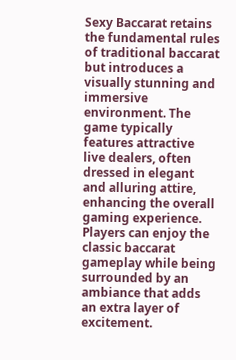Sexy Baccarat retains the fundamental rules of traditional baccarat but introduces a visually stunning and immersive environment. The game typically features attractive live dealers, often dressed in elegant and alluring attire, enhancing the overall gaming experience. Players can enjoy the classic baccarat gameplay while being surrounded by an ambiance that adds an extra layer of excitement.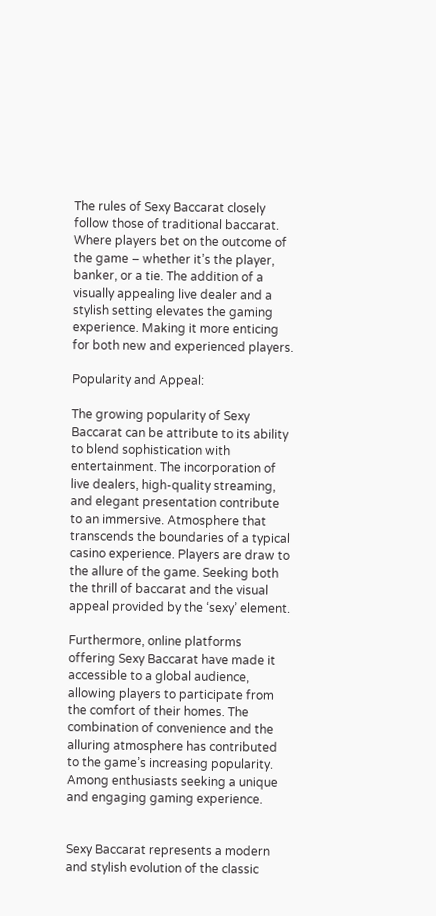The rules of Sexy Baccarat closely follow those of traditional baccarat. Where players bet on the outcome of the game – whether it’s the player, banker, or a tie. The addition of a visually appealing live dealer and a stylish setting elevates the gaming experience. Making it more enticing for both new and experienced players.

Popularity and Appeal:

The growing popularity of Sexy Baccarat can be attribute to its ability to blend sophistication with entertainment. The incorporation of live dealers, high-quality streaming, and elegant presentation contribute to an immersive. Atmosphere that transcends the boundaries of a typical casino experience. Players are draw to the allure of the game. Seeking both the thrill of baccarat and the visual appeal provided by the ‘sexy’ element.

Furthermore, online platforms offering Sexy Baccarat have made it accessible to a global audience, allowing players to participate from the comfort of their homes. The combination of convenience and the alluring atmosphere has contributed to the game’s increasing popularity. Among enthusiasts seeking a unique and engaging gaming experience.


Sexy Baccarat represents a modern and stylish evolution of the classic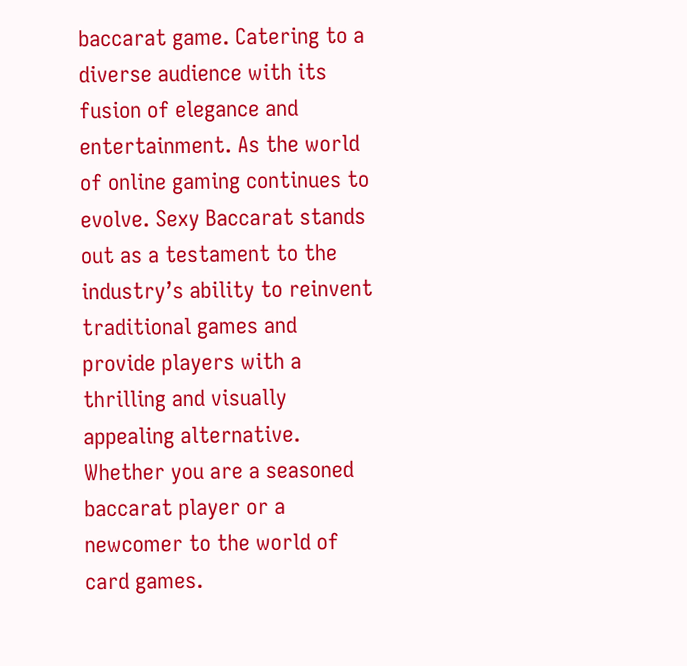baccarat game. Catering to a diverse audience with its fusion of elegance and entertainment. As the world of online gaming continues to evolve. Sexy Baccarat stands out as a testament to the industry’s ability to reinvent traditional games and provide players with a thrilling and visually appealing alternative. Whether you are a seasoned baccarat player or a newcomer to the world of card games.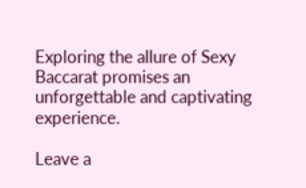Exploring the allure of Sexy Baccarat promises an unforgettable and captivating experience.

Leave a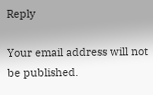Reply

Your email address will not be published.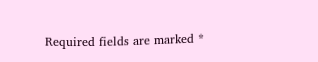Required fields are marked *